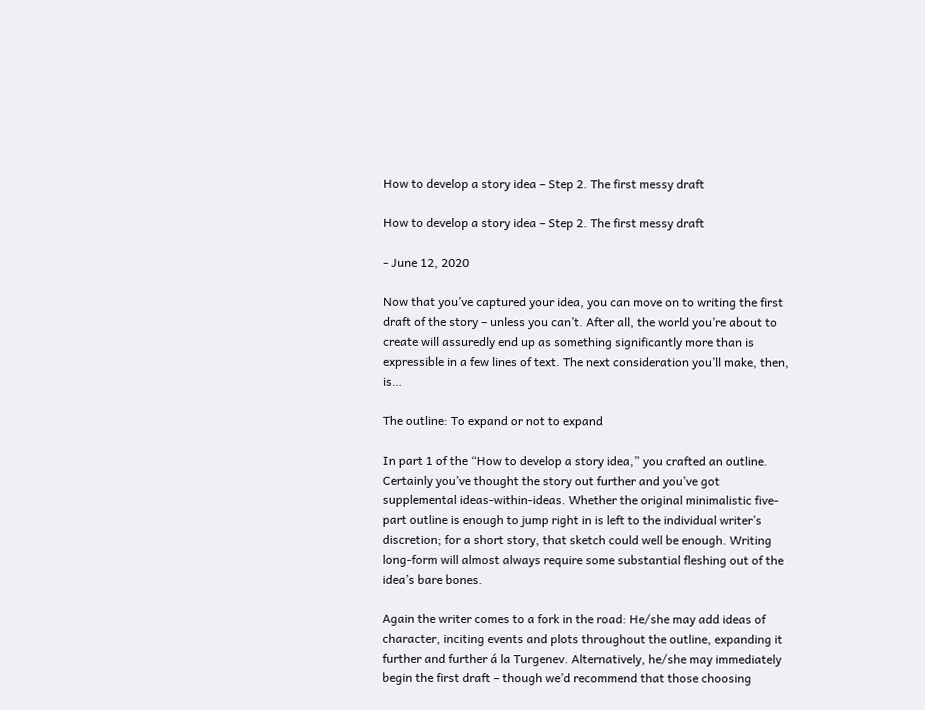How to develop a story idea – Step 2. The first messy draft

How to develop a story idea – Step 2. The first messy draft

- June 12, 2020

Now that you’ve captured your idea, you can move on to writing the first draft of the story – unless you can’t. After all, the world you’re about to create will assuredly end up as something significantly more than is expressible in a few lines of text. The next consideration you’ll make, then, is…

The outline: To expand or not to expand

In part 1 of the “How to develop a story idea,” you crafted an outline. Certainly you’ve thought the story out further and you’ve got supplemental ideas-within-ideas. Whether the original minimalistic five-part outline is enough to jump right in is left to the individual writer’s discretion; for a short story, that sketch could well be enough. Writing long-form will almost always require some substantial fleshing out of the idea’s bare bones.

Again the writer comes to a fork in the road: He/she may add ideas of character, inciting events and plots throughout the outline, expanding it further and further á la Turgenev. Alternatively, he/she may immediately begin the first draft – though we’d recommend that those choosing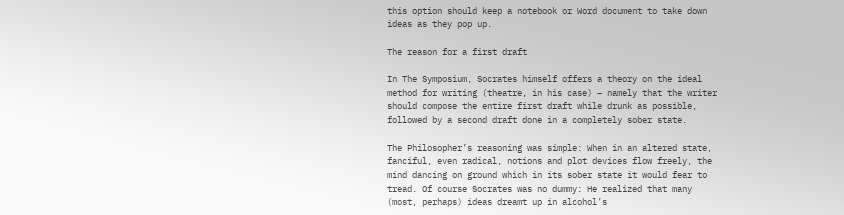this option should keep a notebook or Word document to take down ideas as they pop up.

The reason for a first draft

In The Symposium, Socrates himself offers a theory on the ideal method for writing (theatre, in his case) – namely that the writer should compose the entire first draft while drunk as possible, followed by a second draft done in a completely sober state.

The Philosopher’s reasoning was simple: When in an altered state, fanciful, even radical, notions and plot devices flow freely, the mind dancing on ground which in its sober state it would fear to tread. Of course Socrates was no dummy: He realized that many (most, perhaps) ideas dreamt up in alcohol’s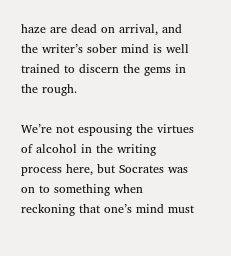haze are dead on arrival, and the writer’s sober mind is well trained to discern the gems in the rough.

We’re not espousing the virtues of alcohol in the writing process here, but Socrates was on to something when reckoning that one’s mind must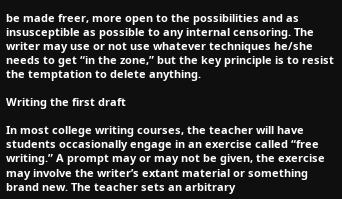be made freer, more open to the possibilities and as insusceptible as possible to any internal censoring. The writer may use or not use whatever techniques he/she needs to get “in the zone,” but the key principle is to resist the temptation to delete anything.

Writing the first draft

In most college writing courses, the teacher will have students occasionally engage in an exercise called “free writing.” A prompt may or may not be given, the exercise may involve the writer’s extant material or something brand new. The teacher sets an arbitrary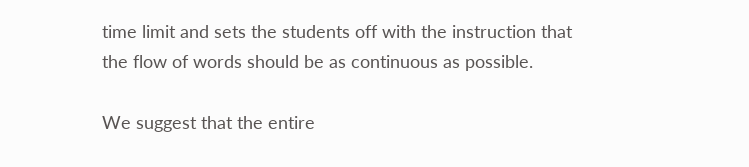time limit and sets the students off with the instruction that the flow of words should be as continuous as possible.

We suggest that the entire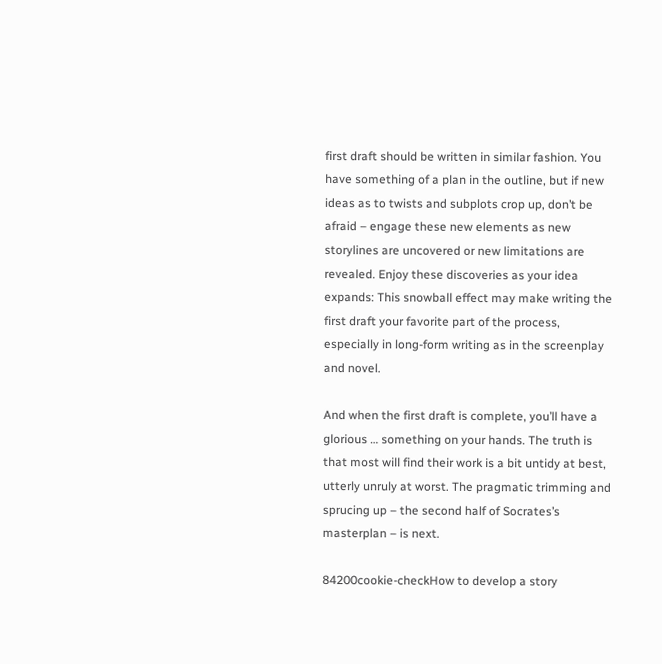first draft should be written in similar fashion. You have something of a plan in the outline, but if new ideas as to twists and subplots crop up, don’t be afraid – engage these new elements as new storylines are uncovered or new limitations are revealed. Enjoy these discoveries as your idea expands: This snowball effect may make writing the first draft your favorite part of the process, especially in long-form writing as in the screenplay and novel.

And when the first draft is complete, you’ll have a glorious … something on your hands. The truth is that most will find their work is a bit untidy at best, utterly unruly at worst. The pragmatic trimming and sprucing up – the second half of Socrates’s masterplan – is next.

84200cookie-checkHow to develop a story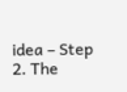idea – Step 2. The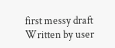first messy draft
Written by user